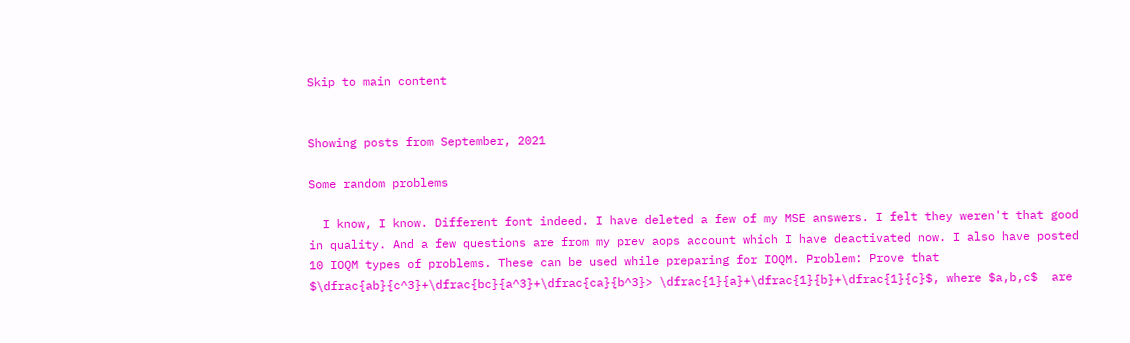Skip to main content


Showing posts from September, 2021

Some random problems

  I know, I know. Different font indeed. I have deleted a few of my MSE answers. I felt they weren't that good in quality. And a few questions are from my prev aops account which I have deactivated now. I also have posted 10 IOQM types of problems. These can be used while preparing for IOQM. Problem: Prove that $\dfrac{ab}{c^3}+\dfrac{bc}{a^3}+\dfrac{ca}{b^3}> \dfrac{1}{a}+\dfrac{1}{b}+\dfrac{1}{c}$, where $a,b,c$  are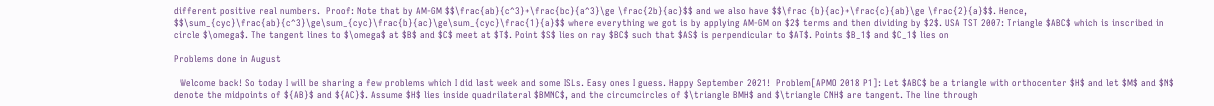different positive real numbers.  Proof: Note that by AM-GM $$\frac{ab}{c^3}+\frac{bc}{a^3}\ge \frac{2b}{ac}$$ and we also have $$\frac {b}{ac}+\frac{c}{ab}\ge \frac{2}{a}$$. Hence, $$\sum_{cyc}\frac{ab}{c^3}\ge\sum_{cyc}\frac{b}{ac}\ge\sum_{cyc}\frac{1}{a}$$ where everything we got is by applying AM-GM on $2$ terms and then dividing by $2$. USA TST 2007: Triangle $ABC$ which is inscribed in circle $\omega$. The tangent lines to $\omega$ at $B$ and $C$ meet at $T$. Point $S$ lies on ray $BC$ such that $AS$ is perpendicular to $AT$. Points $B_1$ and $C_1$ lies on

Problems done in August

  Welcome back! So today I will be sharing a few problems which I did last week and some ISLs. Easy ones I guess. Happy September 2021!  Problem[APMO 2018 P1]: Let $ABC$ be a triangle with orthocenter $H$ and let $M$ and $N$ denote the midpoints of ${AB}$ and ${AC}$. Assume $H$ lies inside quadrilateral $BMNC$, and the circumcircles of $\triangle BMH$ and $\triangle CNH$ are tangent. The line through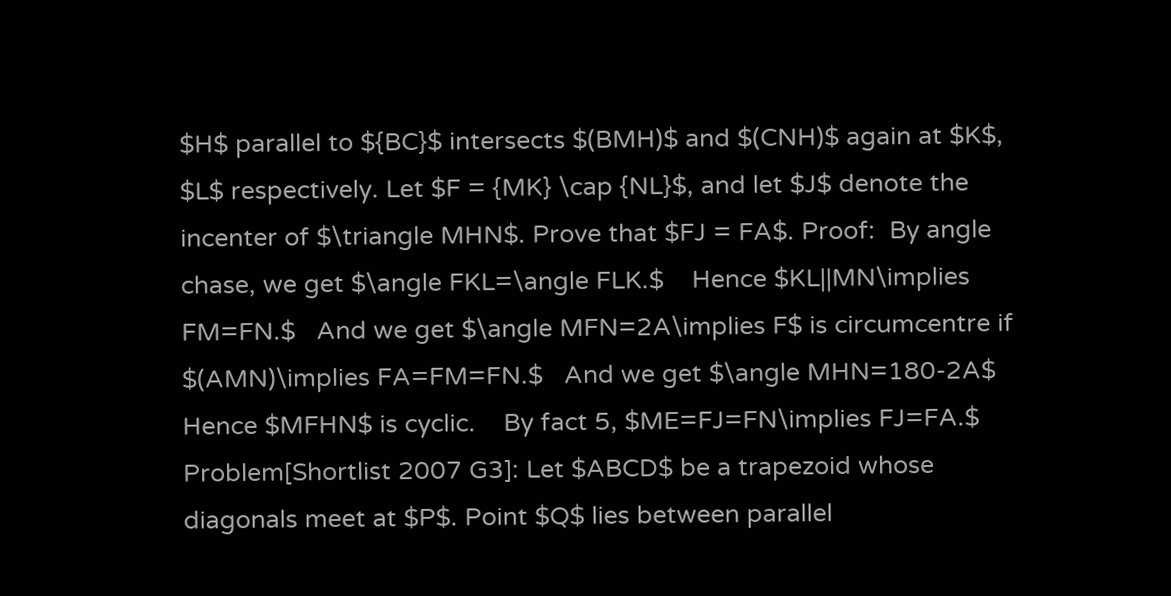$H$ parallel to ${BC}$ intersects $(BMH)$ and $(CNH)$ again at $K$, $L$ respectively. Let $F = {MK} \cap {NL}$, and let $J$ denote the incenter of $\triangle MHN$. Prove that $FJ = FA$. Proof:  By angle chase, we get $\angle FKL=\angle FLK.$    Hence $KL||MN\implies FM=FN.$   And we get $\angle MFN=2A\implies F$ is circumcentre if $(AMN)\implies FA=FM=FN.$   And we get $\angle MHN=180-2A$    Hence $MFHN$ is cyclic.    By fact 5, $ME=FJ=FN\implies FJ=FA.$ Problem[Shortlist 2007 G3]: Let $ABCD$ be a trapezoid whose diagonals meet at $P$. Point $Q$ lies between parallel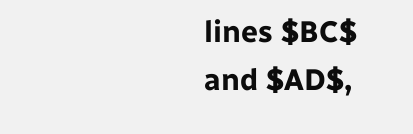lines $BC$ and $AD$,